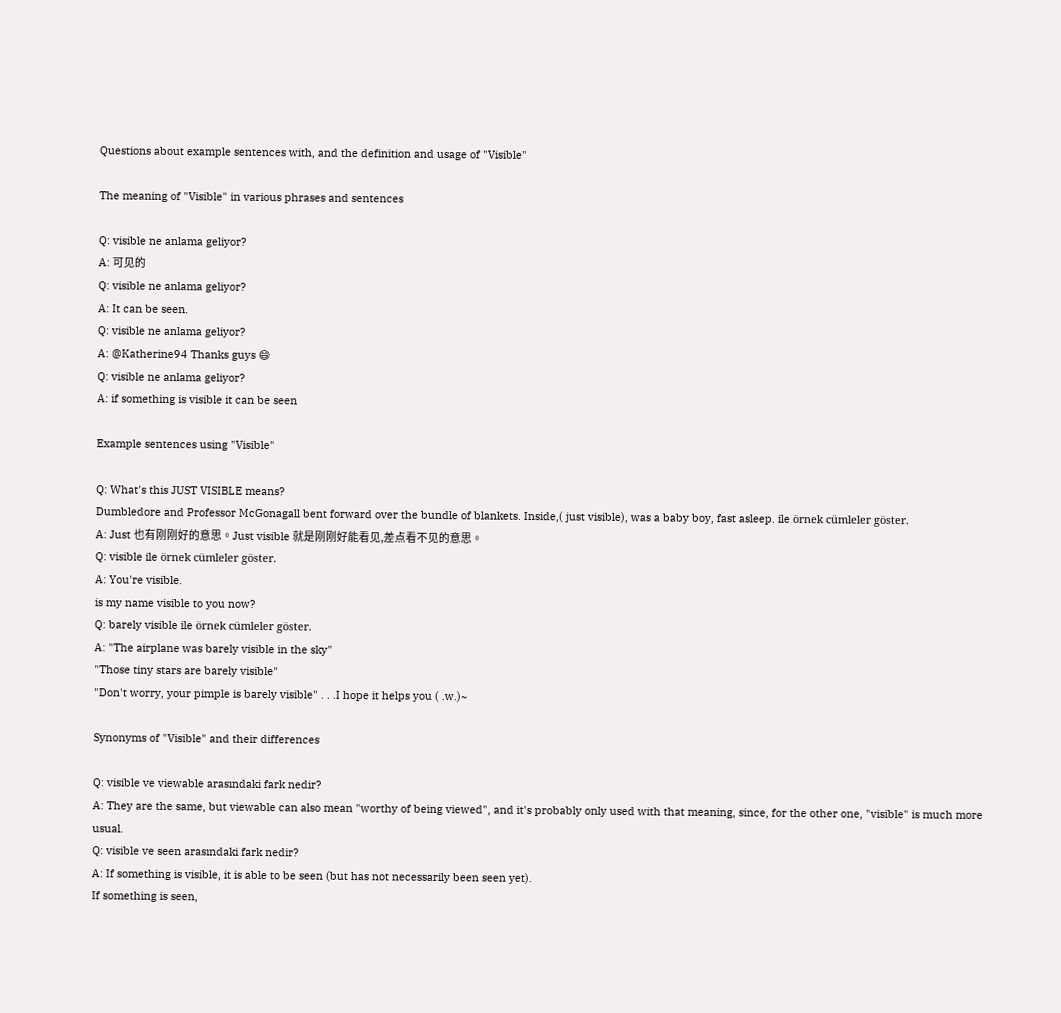Questions about example sentences with, and the definition and usage of "Visible"

The meaning of "Visible" in various phrases and sentences

Q: visible ne anlama geliyor?
A: 可见的
Q: visible ne anlama geliyor?
A: It can be seen.
Q: visible ne anlama geliyor?
A: @Katherine94 Thanks guys 😄
Q: visible ne anlama geliyor?
A: if something is visible it can be seen

Example sentences using "Visible"

Q: What's this JUST VISIBLE means?
Dumbledore and Professor McGonagall bent forward over the bundle of blankets. Inside,( just visible), was a baby boy, fast asleep. ile örnek cümleler göster.
A: Just 也有刚刚好的意思。Just visible 就是刚刚好能看见,差点看不见的意思。
Q: visible ile örnek cümleler göster.
A: You're visible.
is my name visible to you now?
Q: barely visible ile örnek cümleler göster.
A: "The airplane was barely visible in the sky"
"Those tiny stars are barely visible"
"Don't worry, your pimple is barely visible" . . .I hope it helps you ( .w.)~

Synonyms of "Visible" and their differences

Q: visible ve viewable arasındaki fark nedir?
A: They are the same, but viewable can also mean "worthy of being viewed", and it's probably only used with that meaning, since, for the other one, "visible" is much more usual.
Q: visible ve seen arasındaki fark nedir?
A: If something is visible, it is able to be seen (but has not necessarily been seen yet).
If something is seen,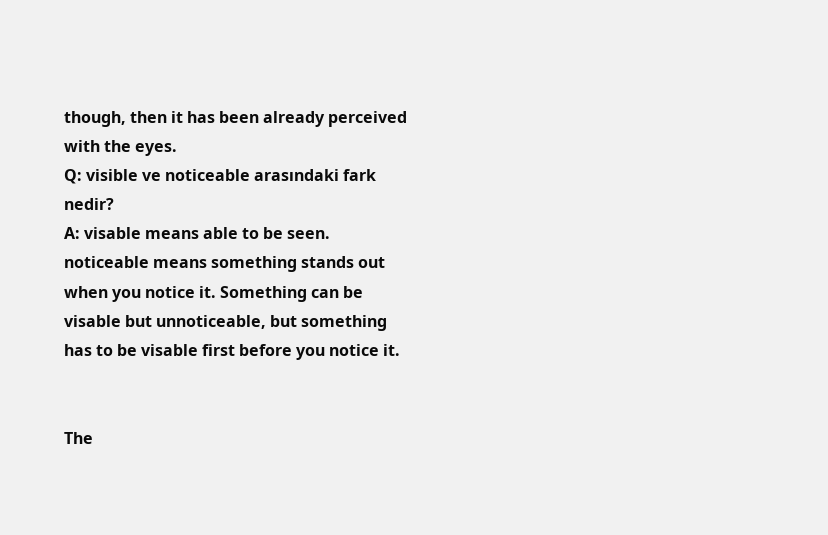though, then it has been already perceived with the eyes.
Q: visible ve noticeable arasındaki fark nedir?
A: visable means able to be seen. noticeable means something stands out when you notice it. Something can be visable but unnoticeable, but something has to be visable first before you notice it.


The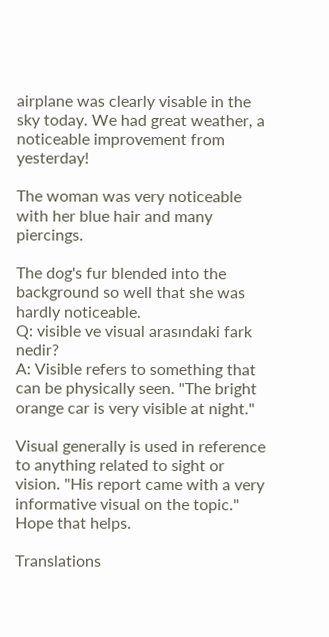airplane was clearly visable in the sky today. We had great weather, a noticeable improvement from yesterday!

The woman was very noticeable with her blue hair and many piercings.

The dog's fur blended into the background so well that she was hardly noticeable.
Q: visible ve visual arasındaki fark nedir?
A: Visible refers to something that can be physically seen. "The bright orange car is very visible at night."

Visual generally is used in reference to anything related to sight or vision. "His report came with a very informative visual on the topic." Hope that helps.

Translations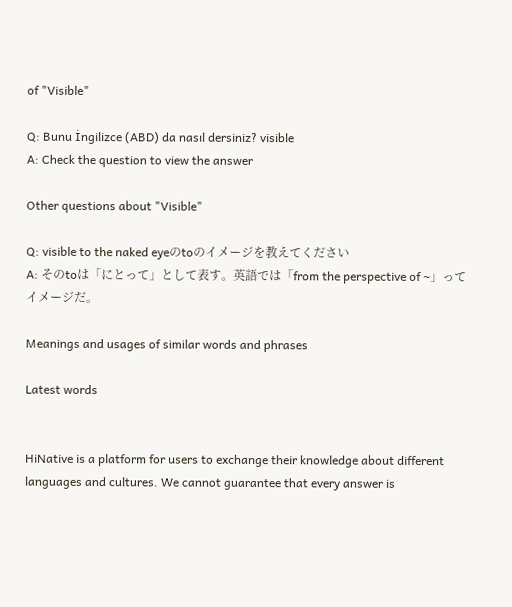of "Visible"

Q: Bunu İngilizce (ABD) da nasıl dersiniz? visible
A: Check the question to view the answer

Other questions about "Visible"

Q: visible to the naked eyeのtoのイメージを教えてください
A: そのtoは「にとって」として表す。英語では「from the perspective of ∼」ってイメージだ。

Meanings and usages of similar words and phrases

Latest words


HiNative is a platform for users to exchange their knowledge about different languages and cultures. We cannot guarantee that every answer is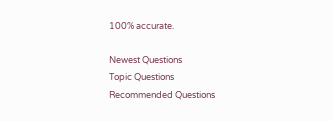100% accurate.

Newest Questions
Topic Questions
Recommended Questions